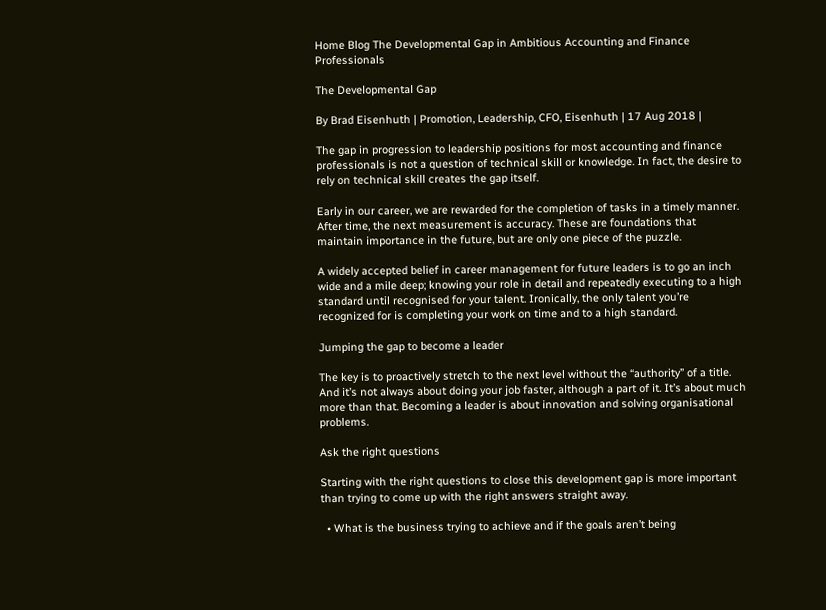Home Blog The Developmental Gap in Ambitious Accounting and Finance Professionals

The Developmental Gap

By Brad Eisenhuth | Promotion, Leadership, CFO, Eisenhuth | 17 Aug 2018 |

The gap in progression to leadership positions for most accounting and finance professionals is not a question of technical skill or knowledge. In fact, the desire to rely on technical skill creates the gap itself.

Early in our career, we are rewarded for the completion of tasks in a timely manner. After time, the next measurement is accuracy. These are foundations that maintain importance in the future, but are only one piece of the puzzle.

A widely accepted belief in career management for future leaders is to go an inch wide and a mile deep; knowing your role in detail and repeatedly executing to a high standard until recognised for your talent. Ironically, the only talent you’re recognized for is completing your work on time and to a high standard.

Jumping the gap to become a leader

The key is to proactively stretch to the next level without the “authority” of a title. And it’s not always about doing your job faster, although a part of it. It’s about much more than that. Becoming a leader is about innovation and solving organisational problems.

Ask the right questions

Starting with the right questions to close this development gap is more important than trying to come up with the right answers straight away.

  • What is the business trying to achieve and if the goals aren’t being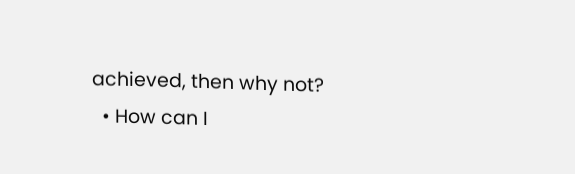achieved, then why not?
  • How can I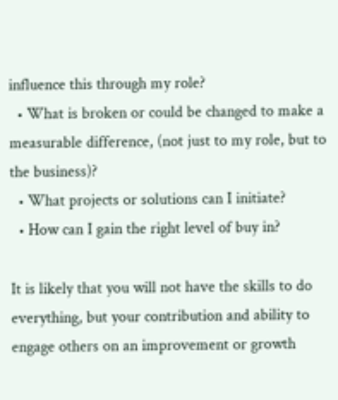influence this through my role?
  • What is broken or could be changed to make a measurable difference, (not just to my role, but to the business)?
  • What projects or solutions can I initiate?
  • How can I gain the right level of buy in?

It is likely that you will not have the skills to do everything, but your contribution and ability to engage others on an improvement or growth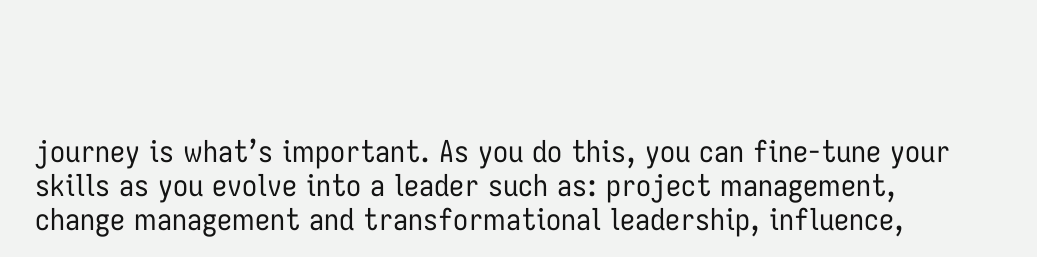journey is what’s important. As you do this, you can fine-tune your skills as you evolve into a leader such as: project management, change management and transformational leadership, influence,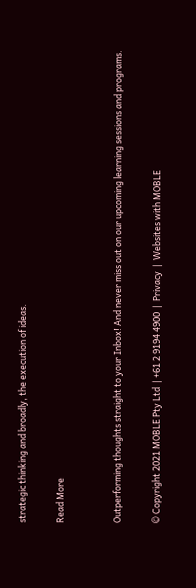strategic thinking and broadly, the execution of ideas.

Read More


Outperforming thoughts straight to your Inbox! And never miss out on our upcoming learning sessions and programs.

© Copyright 2021 MOBLE Pty Ltd  | +61 2 9194 4900  |  Privacy  |  Websites with MOBLE